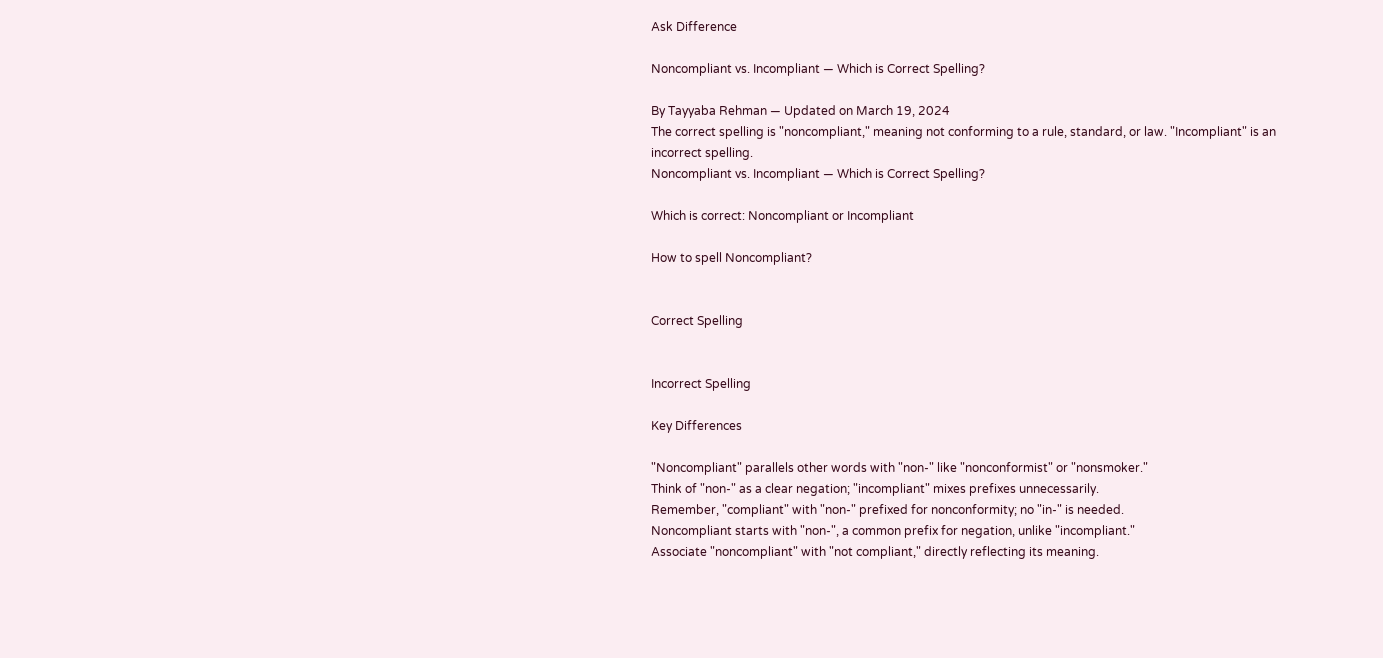Ask Difference

Noncompliant vs. Incompliant — Which is Correct Spelling?

By Tayyaba Rehman — Updated on March 19, 2024
The correct spelling is "noncompliant," meaning not conforming to a rule, standard, or law. "Incompliant" is an incorrect spelling.
Noncompliant vs. Incompliant — Which is Correct Spelling?

Which is correct: Noncompliant or Incompliant

How to spell Noncompliant?


Correct Spelling


Incorrect Spelling

Key Differences

"Noncompliant" parallels other words with "non-" like "nonconformist" or "nonsmoker."
Think of "non-" as a clear negation; "incompliant" mixes prefixes unnecessarily.
Remember, "compliant" with "non-" prefixed for nonconformity; no "in-" is needed.
Noncompliant starts with "non-", a common prefix for negation, unlike "incompliant."
Associate "noncompliant" with "not compliant," directly reflecting its meaning.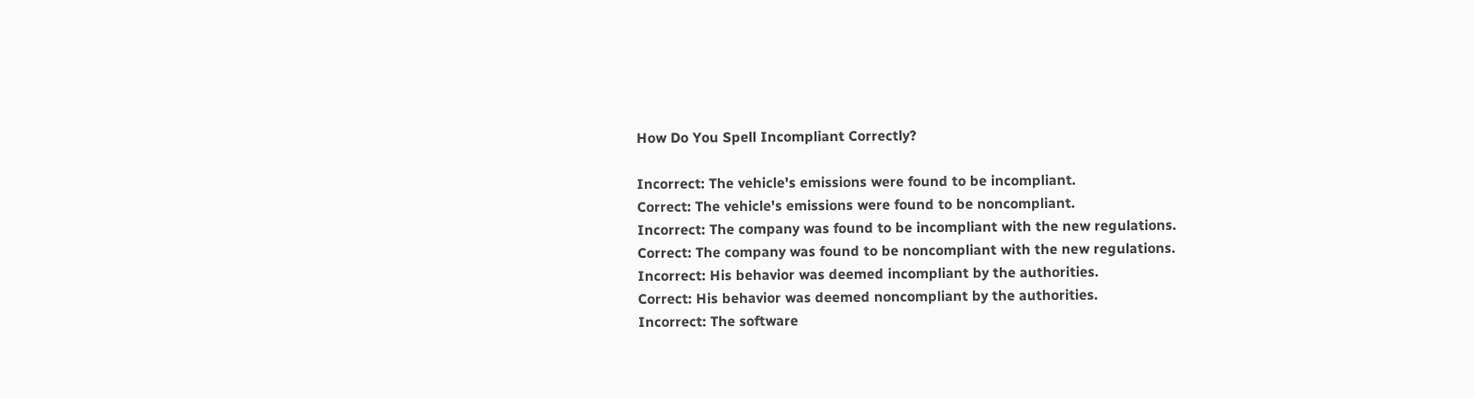How Do You Spell Incompliant Correctly?

Incorrect: The vehicle's emissions were found to be incompliant.
Correct: The vehicle's emissions were found to be noncompliant.
Incorrect: The company was found to be incompliant with the new regulations.
Correct: The company was found to be noncompliant with the new regulations.
Incorrect: His behavior was deemed incompliant by the authorities.
Correct: His behavior was deemed noncompliant by the authorities.
Incorrect: The software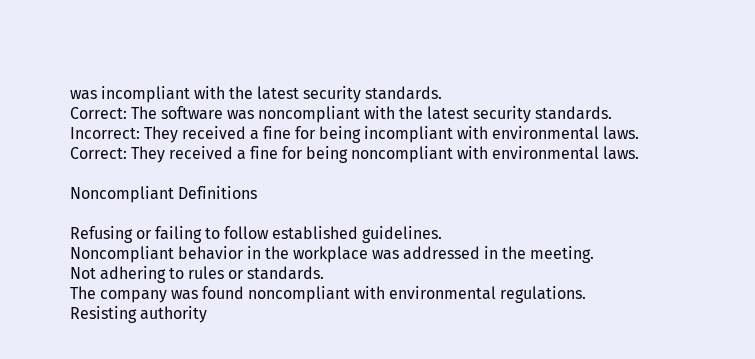was incompliant with the latest security standards.
Correct: The software was noncompliant with the latest security standards.
Incorrect: They received a fine for being incompliant with environmental laws.
Correct: They received a fine for being noncompliant with environmental laws.

Noncompliant Definitions

Refusing or failing to follow established guidelines.
Noncompliant behavior in the workplace was addressed in the meeting.
Not adhering to rules or standards.
The company was found noncompliant with environmental regulations.
Resisting authority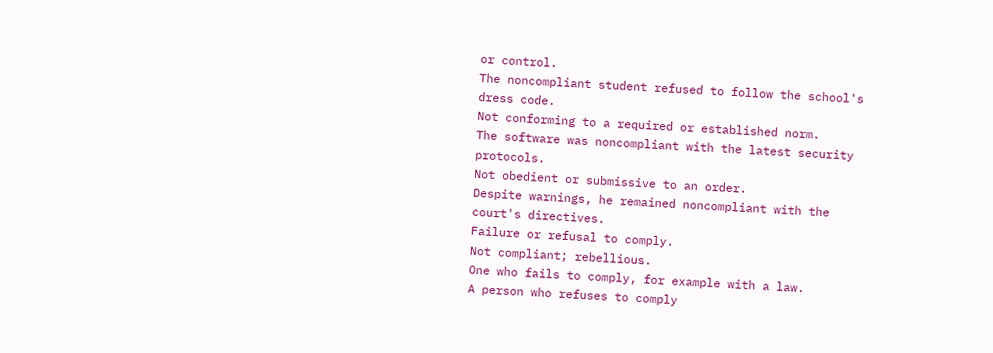or control.
The noncompliant student refused to follow the school's dress code.
Not conforming to a required or established norm.
The software was noncompliant with the latest security protocols.
Not obedient or submissive to an order.
Despite warnings, he remained noncompliant with the court's directives.
Failure or refusal to comply.
Not compliant; rebellious.
One who fails to comply, for example with a law.
A person who refuses to comply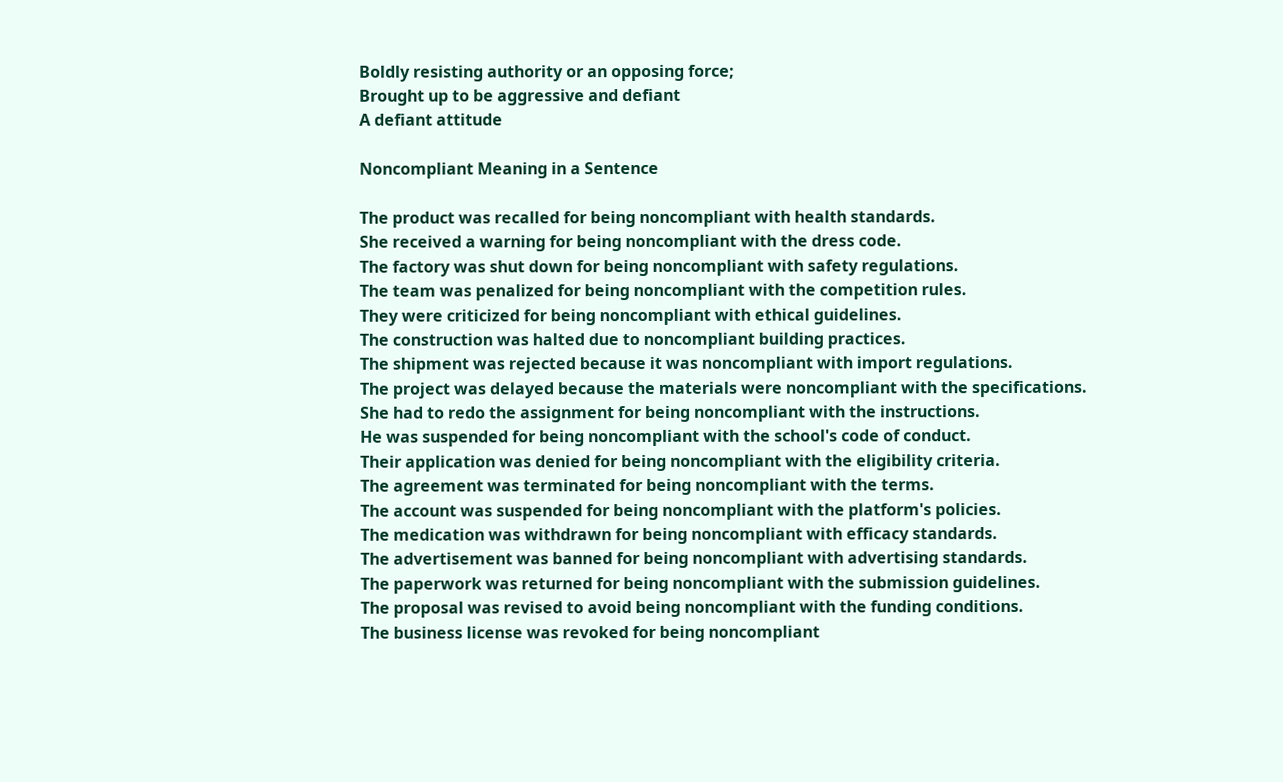Boldly resisting authority or an opposing force;
Brought up to be aggressive and defiant
A defiant attitude

Noncompliant Meaning in a Sentence

The product was recalled for being noncompliant with health standards.
She received a warning for being noncompliant with the dress code.
The factory was shut down for being noncompliant with safety regulations.
The team was penalized for being noncompliant with the competition rules.
They were criticized for being noncompliant with ethical guidelines.
The construction was halted due to noncompliant building practices.
The shipment was rejected because it was noncompliant with import regulations.
The project was delayed because the materials were noncompliant with the specifications.
She had to redo the assignment for being noncompliant with the instructions.
He was suspended for being noncompliant with the school's code of conduct.
Their application was denied for being noncompliant with the eligibility criteria.
The agreement was terminated for being noncompliant with the terms.
The account was suspended for being noncompliant with the platform's policies.
The medication was withdrawn for being noncompliant with efficacy standards.
The advertisement was banned for being noncompliant with advertising standards.
The paperwork was returned for being noncompliant with the submission guidelines.
The proposal was revised to avoid being noncompliant with the funding conditions.
The business license was revoked for being noncompliant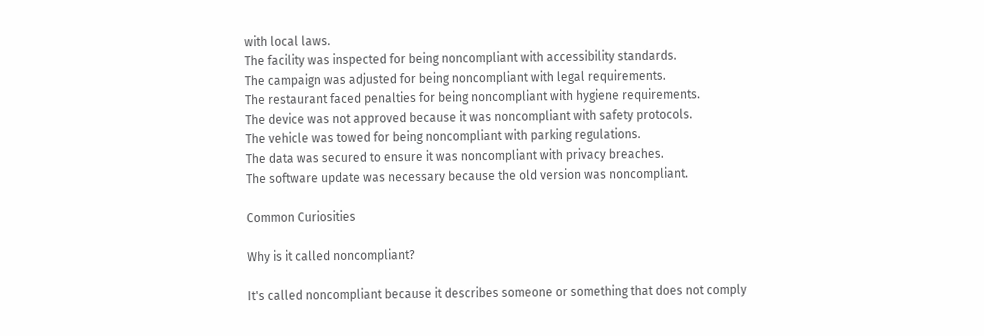with local laws.
The facility was inspected for being noncompliant with accessibility standards.
The campaign was adjusted for being noncompliant with legal requirements.
The restaurant faced penalties for being noncompliant with hygiene requirements.
The device was not approved because it was noncompliant with safety protocols.
The vehicle was towed for being noncompliant with parking regulations.
The data was secured to ensure it was noncompliant with privacy breaches.
The software update was necessary because the old version was noncompliant.

Common Curiosities

Why is it called noncompliant?

It's called noncompliant because it describes someone or something that does not comply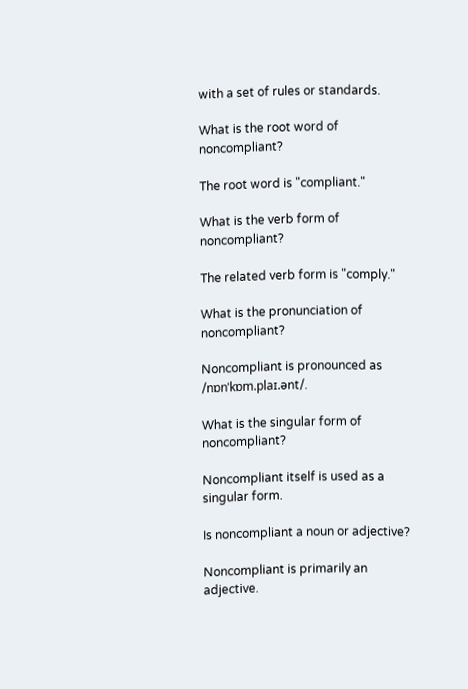with a set of rules or standards.

What is the root word of noncompliant?

The root word is "compliant."

What is the verb form of noncompliant?

The related verb form is "comply."

What is the pronunciation of noncompliant?

Noncompliant is pronounced as /nɒnˈkɒm.plaɪ.ənt/.

What is the singular form of noncompliant?

Noncompliant itself is used as a singular form.

Is noncompliant a noun or adjective?

Noncompliant is primarily an adjective.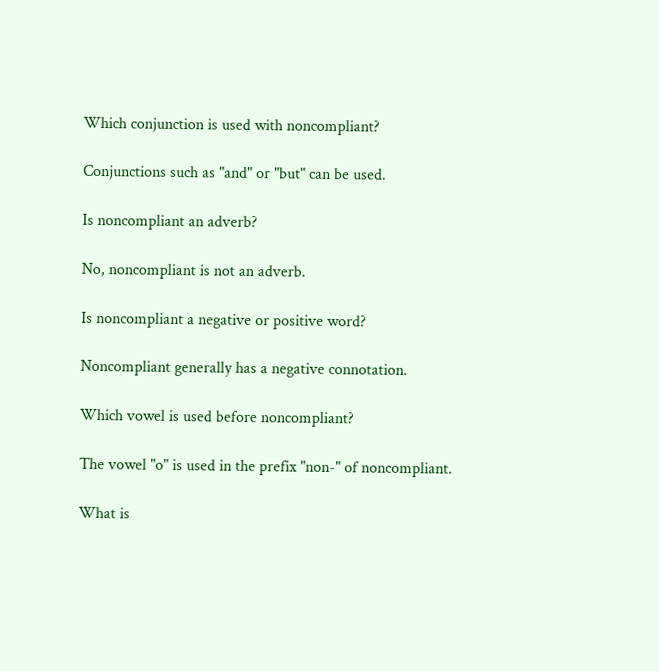Which conjunction is used with noncompliant?

Conjunctions such as "and" or "but" can be used.

Is noncompliant an adverb?

No, noncompliant is not an adverb.

Is noncompliant a negative or positive word?

Noncompliant generally has a negative connotation.

Which vowel is used before noncompliant?

The vowel "o" is used in the prefix "non-" of noncompliant.

What is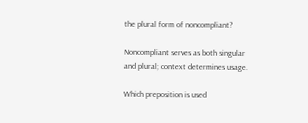the plural form of noncompliant?

Noncompliant serves as both singular and plural; context determines usage.

Which preposition is used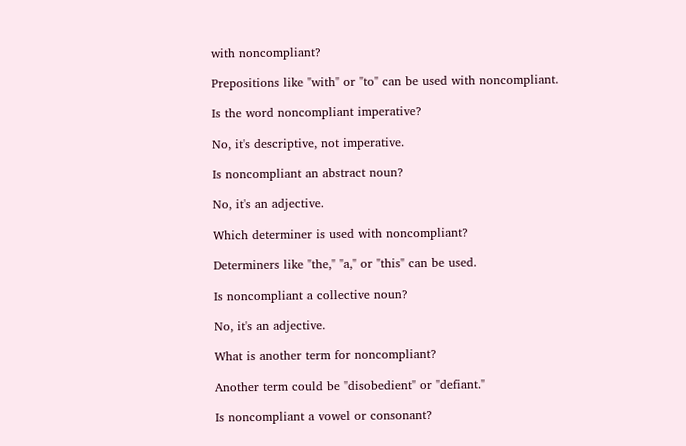with noncompliant?

Prepositions like "with" or "to" can be used with noncompliant.

Is the word noncompliant imperative?

No, it's descriptive, not imperative.

Is noncompliant an abstract noun?

No, it's an adjective.

Which determiner is used with noncompliant?

Determiners like "the," "a," or "this" can be used.

Is noncompliant a collective noun?

No, it's an adjective.

What is another term for noncompliant?

Another term could be "disobedient" or "defiant."

Is noncompliant a vowel or consonant?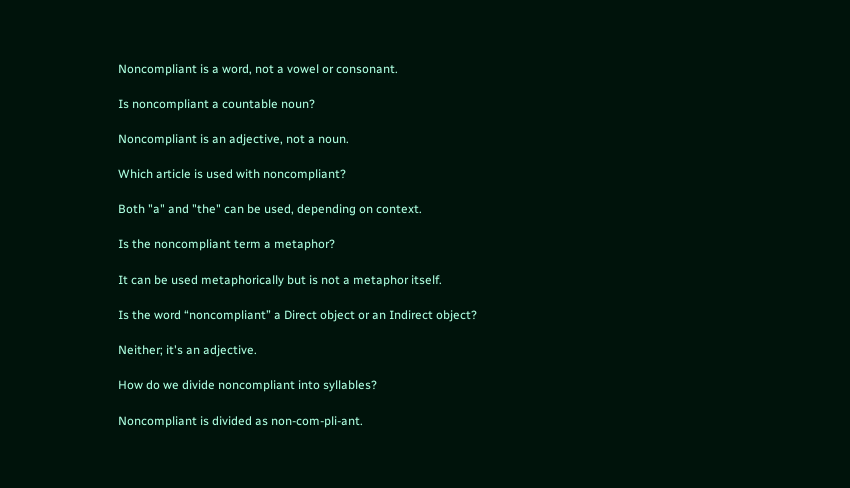Noncompliant is a word, not a vowel or consonant.

Is noncompliant a countable noun?

Noncompliant is an adjective, not a noun.

Which article is used with noncompliant?

Both "a" and "the" can be used, depending on context.

Is the noncompliant term a metaphor?

It can be used metaphorically but is not a metaphor itself.

Is the word “noncompliant” a Direct object or an Indirect object?

Neither; it's an adjective.

How do we divide noncompliant into syllables?

Noncompliant is divided as non-com-pli-ant.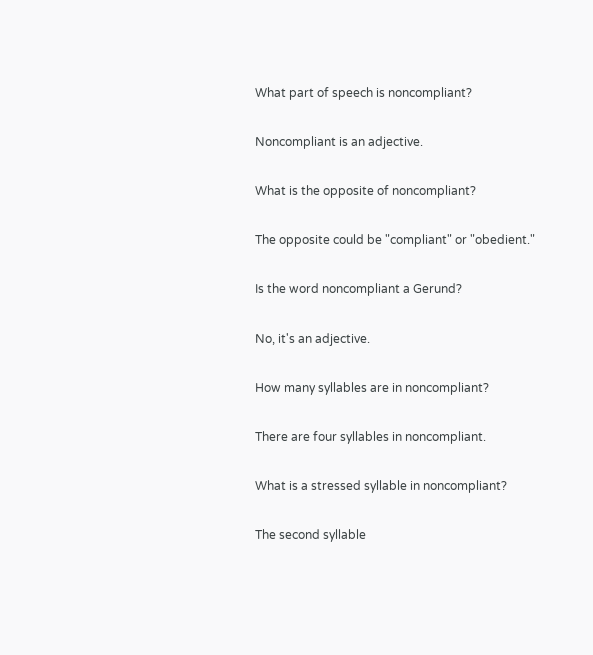What part of speech is noncompliant?

Noncompliant is an adjective.

What is the opposite of noncompliant?

The opposite could be "compliant" or "obedient."

Is the word noncompliant a Gerund?

No, it's an adjective.

How many syllables are in noncompliant?

There are four syllables in noncompliant.

What is a stressed syllable in noncompliant?

The second syllable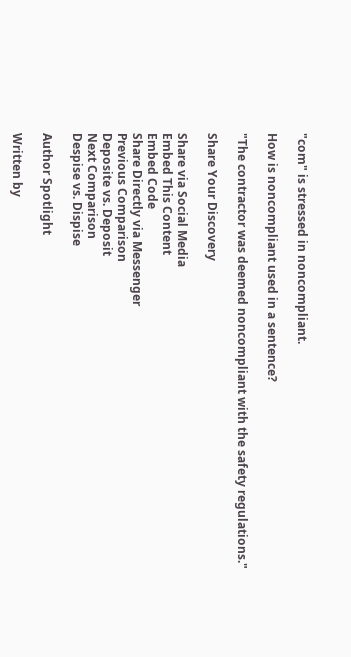"com" is stressed in noncompliant.

How is noncompliant used in a sentence?

"The contractor was deemed noncompliant with the safety regulations."

Share Your Discovery

Share via Social Media
Embed This Content
Embed Code
Share Directly via Messenger
Previous Comparison
Deposite vs. Deposit
Next Comparison
Despise vs. Dispise

Author Spotlight

Written by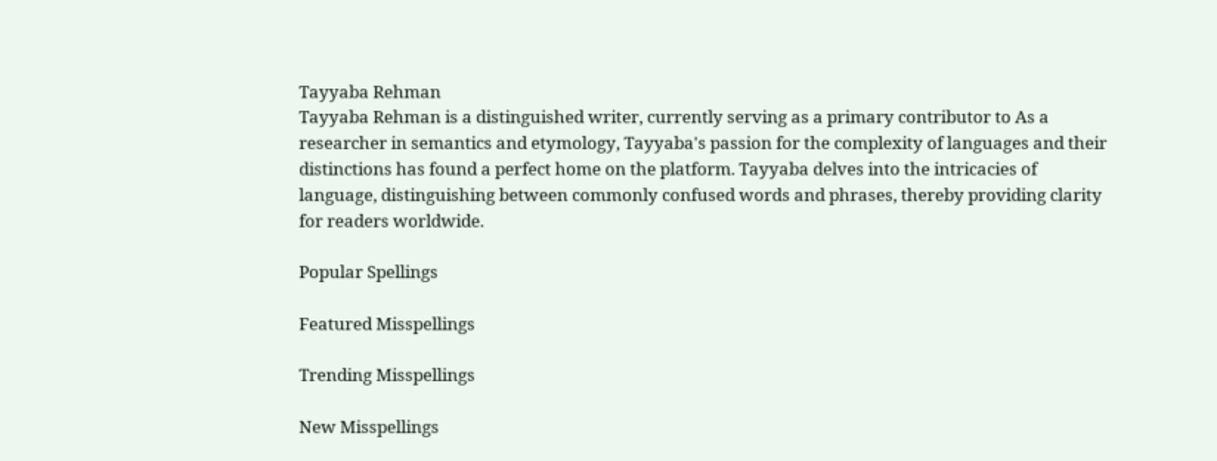Tayyaba Rehman
Tayyaba Rehman is a distinguished writer, currently serving as a primary contributor to As a researcher in semantics and etymology, Tayyaba's passion for the complexity of languages and their distinctions has found a perfect home on the platform. Tayyaba delves into the intricacies of language, distinguishing between commonly confused words and phrases, thereby providing clarity for readers worldwide.

Popular Spellings

Featured Misspellings

Trending Misspellings

New Misspellings